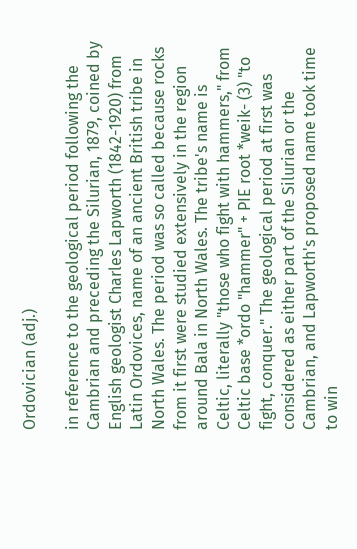Ordovician (adj.)

in reference to the geological period following the Cambrian and preceding the Silurian, 1879, coined by English geologist Charles Lapworth (1842-1920) from Latin Ordovices, name of an ancient British tribe in North Wales. The period was so called because rocks from it first were studied extensively in the region around Bala in North Wales. The tribe's name is Celtic, literally "those who fight with hammers," from Celtic base *ordo "hammer" + PIE root *weik- (3) "to fight, conquer." The geological period at first was considered as either part of the Silurian or the Cambrian, and Lapworth's proposed name took time to win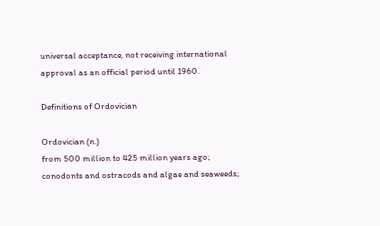universal acceptance, not receiving international approval as an official period until 1960.

Definitions of Ordovician

Ordovician (n.)
from 500 million to 425 million years ago; conodonts and ostracods and algae and seaweeds;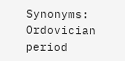Synonyms: Ordovician period